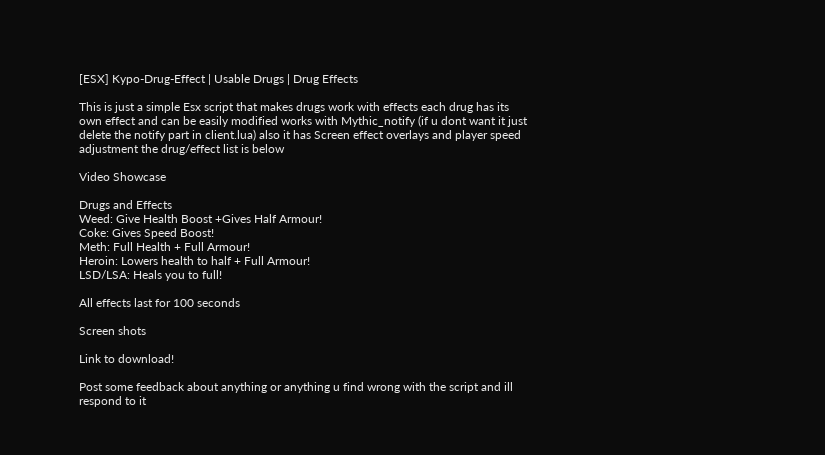[ESX] Kypo-Drug-Effect | Usable Drugs | Drug Effects

This is just a simple Esx script that makes drugs work with effects each drug has its own effect and can be easily modified works with Mythic_notify (if u dont want it just delete the notify part in client.lua) also it has Screen effect overlays and player speed adjustment the drug/effect list is below

Video Showcase

Drugs and Effects
Weed: Give Health Boost +Gives Half Armour!
Coke: Gives Speed Boost!
Meth: Full Health + Full Armour!
Heroin: Lowers health to half + Full Armour!
LSD/LSA: Heals you to full!

All effects last for 100 seconds

Screen shots

Link to download!

Post some feedback about anything or anything u find wrong with the script and ill respond to it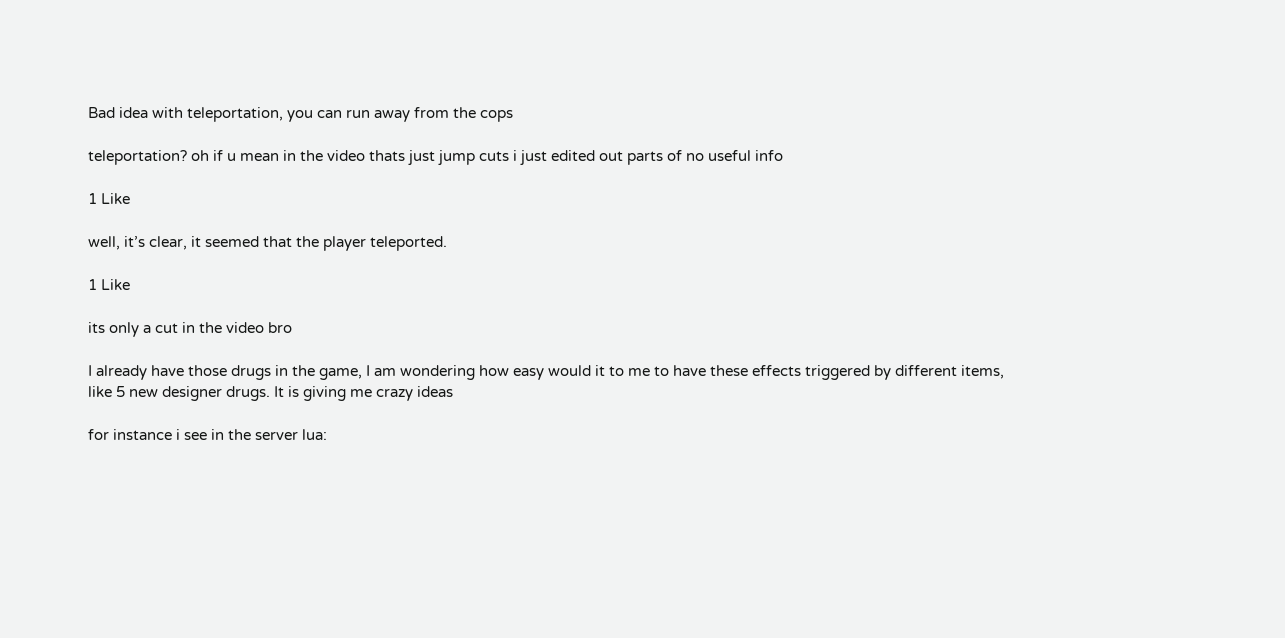Bad idea with teleportation, you can run away from the cops

teleportation? oh if u mean in the video thats just jump cuts i just edited out parts of no useful info

1 Like

well, it’s clear, it seemed that the player teleported.

1 Like

its only a cut in the video bro

I already have those drugs in the game, I am wondering how easy would it to me to have these effects triggered by different items, like 5 new designer drugs. It is giving me crazy ideas

for instance i see in the server lua: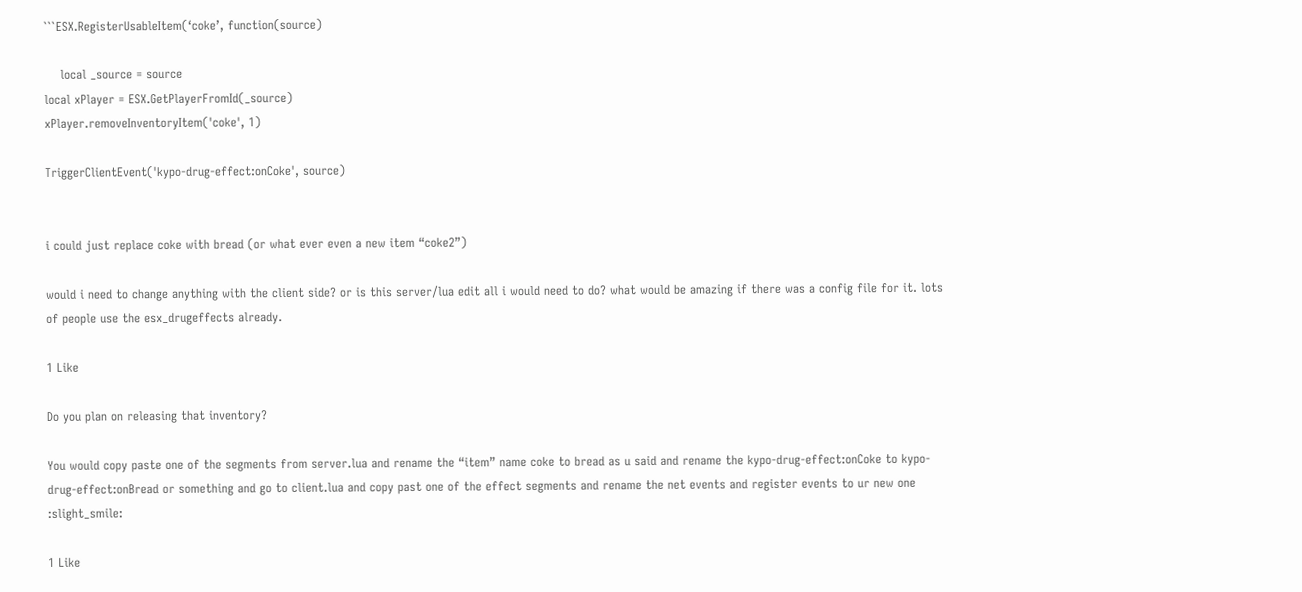```ESX.RegisterUsableItem(‘coke’, function(source)

    local _source = source
local xPlayer = ESX.GetPlayerFromId(_source)
xPlayer.removeInventoryItem('coke', 1)

TriggerClientEvent('kypo-drug-effect:onCoke', source)


i could just replace coke with bread (or what ever even a new item “coke2”)

would i need to change anything with the client side? or is this server/lua edit all i would need to do? what would be amazing if there was a config file for it. lots of people use the esx_drugeffects already.

1 Like

Do you plan on releasing that inventory?

You would copy paste one of the segments from server.lua and rename the “item” name coke to bread as u said and rename the kypo-drug-effect:onCoke to kypo-drug-effect:onBread or something and go to client.lua and copy past one of the effect segments and rename the net events and register events to ur new one :slight_smile:

1 Like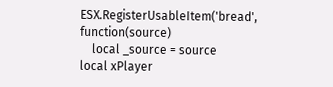ESX.RegisterUsableItem('bread', function(source)
    local _source = source
local xPlayer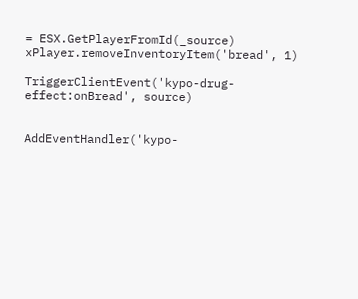= ESX.GetPlayerFromId(_source)
xPlayer.removeInventoryItem('bread', 1)

TriggerClientEvent('kypo-drug-effect:onBread', source)


AddEventHandler('kypo-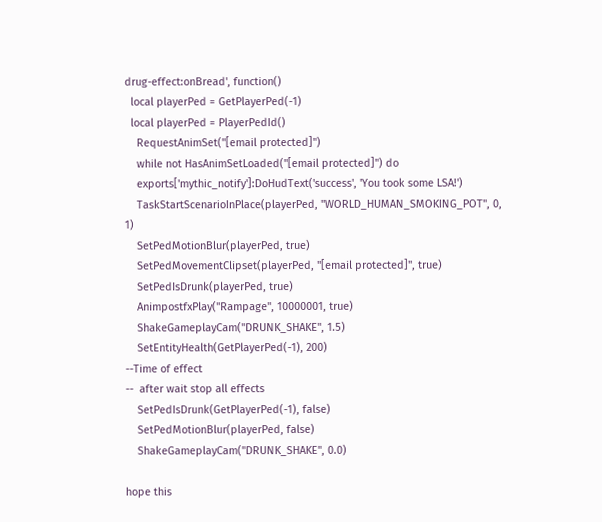drug-effect:onBread', function()
  local playerPed = GetPlayerPed(-1)
  local playerPed = PlayerPedId()
    RequestAnimSet("[email protected]")
    while not HasAnimSetLoaded("[email protected]") do
    exports['mythic_notify']:DoHudText('success', 'You took some LSA!')
    TaskStartScenarioInPlace(playerPed, "WORLD_HUMAN_SMOKING_POT", 0, 1)
    SetPedMotionBlur(playerPed, true)
    SetPedMovementClipset(playerPed, "[email protected]", true)
    SetPedIsDrunk(playerPed, true)
    AnimpostfxPlay("Rampage", 10000001, true)
    ShakeGameplayCam("DRUNK_SHAKE", 1.5)
    SetEntityHealth(GetPlayerPed(-1), 200)
--Time of effect
--  after wait stop all effects
    SetPedIsDrunk(GetPlayerPed(-1), false)
    SetPedMotionBlur(playerPed, false)
    ShakeGameplayCam("DRUNK_SHAKE", 0.0)

hope this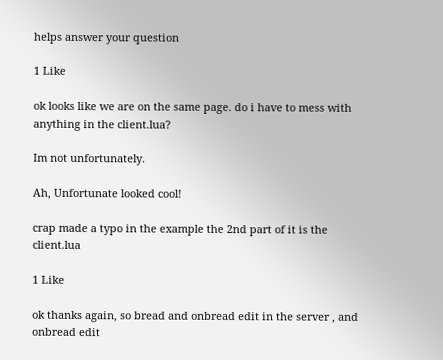helps answer your question

1 Like

ok looks like we are on the same page. do i have to mess with anything in the client.lua?

Im not unfortunately.

Ah, Unfortunate looked cool!

crap made a typo in the example the 2nd part of it is the client.lua

1 Like

ok thanks again, so bread and onbread edit in the server , and onbread edit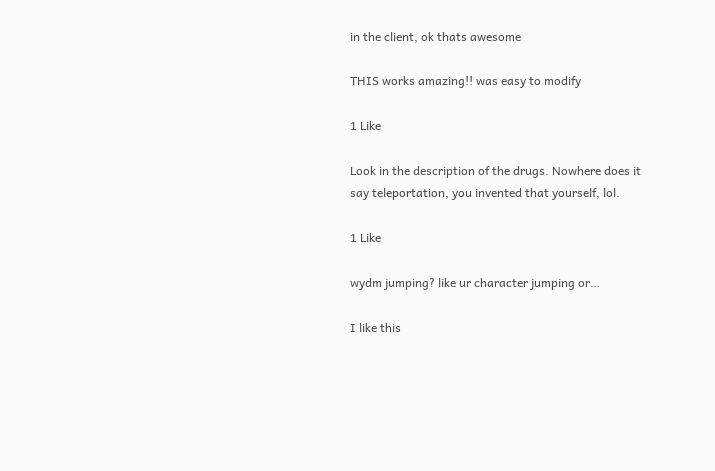in the client, ok thats awesome

THIS works amazing!! was easy to modify

1 Like

Look in the description of the drugs. Nowhere does it say teleportation, you invented that yourself, lol.

1 Like

wydm jumping? like ur character jumping or…

I like this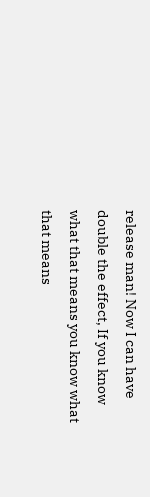release man! Now I can have double the effect, If you know what that means you know what that means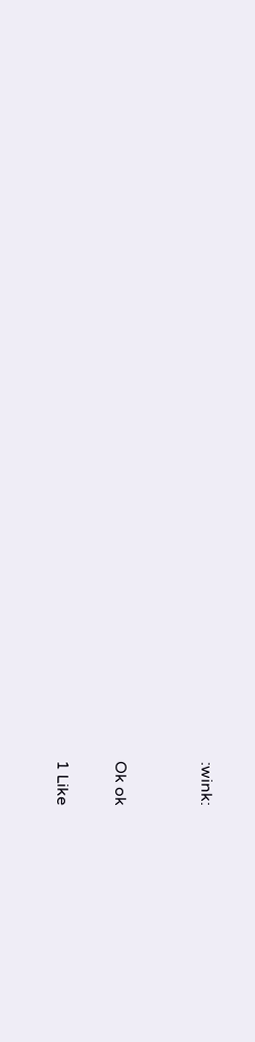:wink:


Ok ok

1 Like